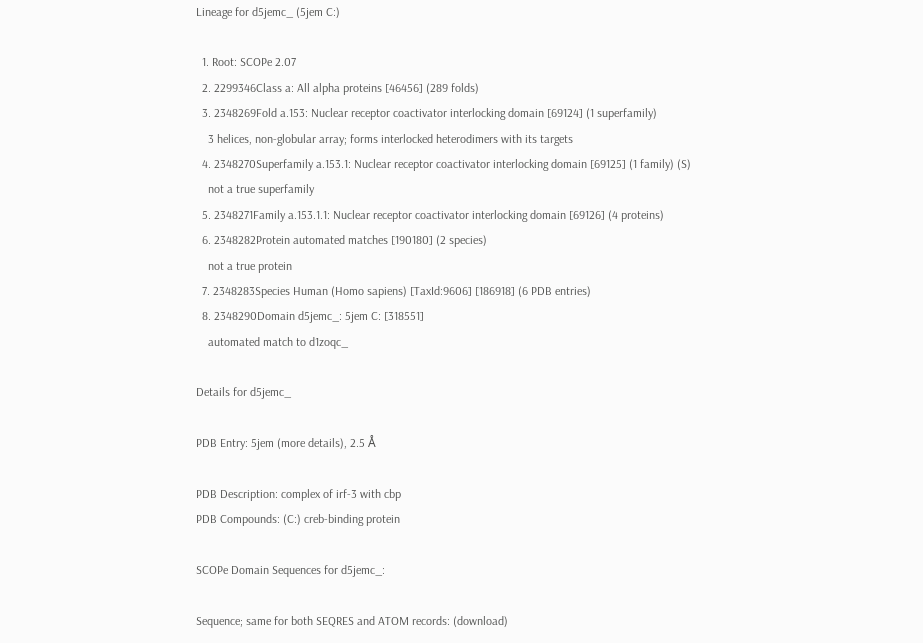Lineage for d5jemc_ (5jem C:)

  1. Root: SCOPe 2.07
  2. 2299346Class a: All alpha proteins [46456] (289 folds)
  3. 2348269Fold a.153: Nuclear receptor coactivator interlocking domain [69124] (1 superfamily)
    3 helices, non-globular array; forms interlocked heterodimers with its targets
  4. 2348270Superfamily a.153.1: Nuclear receptor coactivator interlocking domain [69125] (1 family) (S)
    not a true superfamily
  5. 2348271Family a.153.1.1: Nuclear receptor coactivator interlocking domain [69126] (4 proteins)
  6. 2348282Protein automated matches [190180] (2 species)
    not a true protein
  7. 2348283Species Human (Homo sapiens) [TaxId:9606] [186918] (6 PDB entries)
  8. 2348290Domain d5jemc_: 5jem C: [318551]
    automated match to d1zoqc_

Details for d5jemc_

PDB Entry: 5jem (more details), 2.5 Å

PDB Description: complex of irf-3 with cbp
PDB Compounds: (C:) creb-binding protein

SCOPe Domain Sequences for d5jemc_:

Sequence; same for both SEQRES and ATOM records: (download)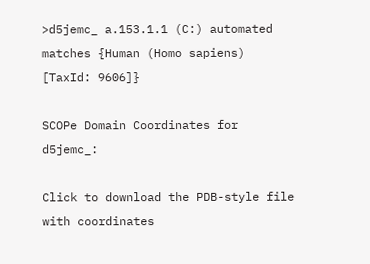>d5jemc_ a.153.1.1 (C:) automated matches {Human (Homo sapiens) [TaxId: 9606]}

SCOPe Domain Coordinates for d5jemc_:

Click to download the PDB-style file with coordinates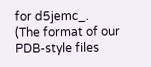for d5jemc_.
(The format of our PDB-style files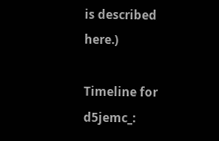is described here.)

Timeline for d5jemc_: